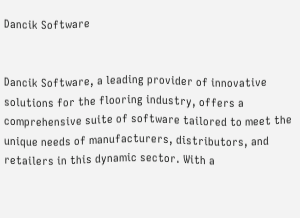Dancik Software


Dancik Software, a leading provider of innovative solutions for the flooring industry, offers a comprehensive suite of software tailored to meet the unique needs of manufacturers, distributors, and retailers in this dynamic sector. With a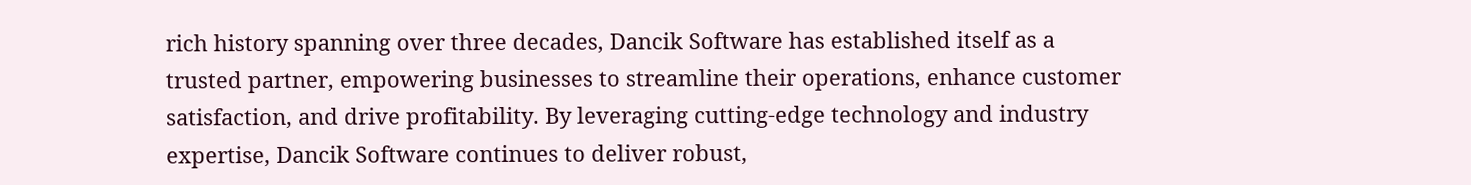rich history spanning over three decades, Dancik Software has established itself as a trusted partner, empowering businesses to streamline their operations, enhance customer satisfaction, and drive profitability. By leveraging cutting-edge technology and industry expertise, Dancik Software continues to deliver robust,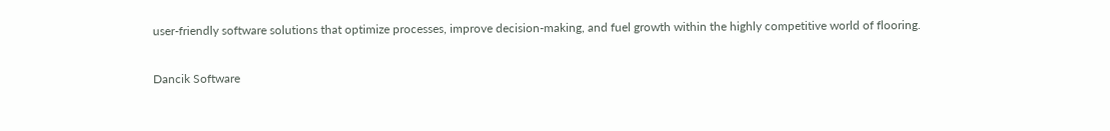user-friendly software solutions that optimize processes, improve decision-making, and fuel growth within the highly competitive world of flooring.

Dancik Software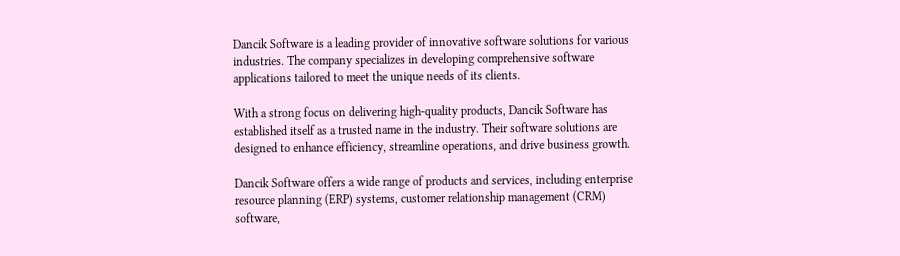Dancik Software is a leading provider of innovative software solutions for various industries. The company specializes in developing comprehensive software applications tailored to meet the unique needs of its clients.

With a strong focus on delivering high-quality products, Dancik Software has established itself as a trusted name in the industry. Their software solutions are designed to enhance efficiency, streamline operations, and drive business growth.

Dancik Software offers a wide range of products and services, including enterprise resource planning (ERP) systems, customer relationship management (CRM) software,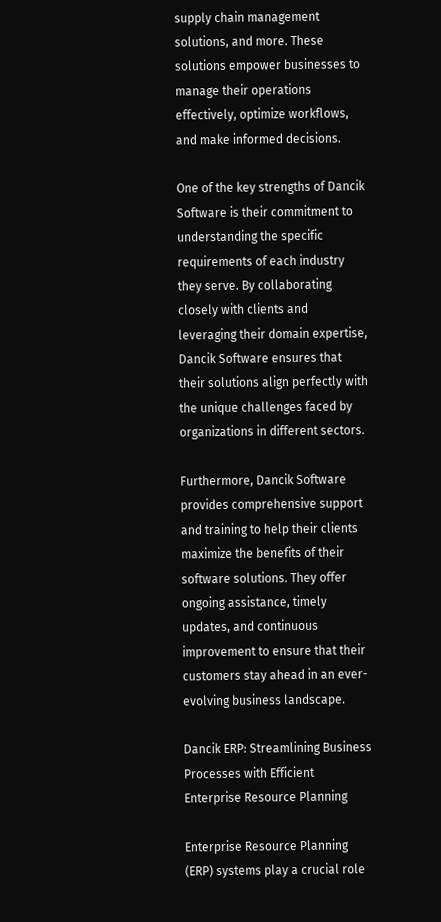supply chain management solutions, and more. These solutions empower businesses to manage their operations effectively, optimize workflows, and make informed decisions.

One of the key strengths of Dancik Software is their commitment to understanding the specific requirements of each industry they serve. By collaborating closely with clients and leveraging their domain expertise, Dancik Software ensures that their solutions align perfectly with the unique challenges faced by organizations in different sectors.

Furthermore, Dancik Software provides comprehensive support and training to help their clients maximize the benefits of their software solutions. They offer ongoing assistance, timely updates, and continuous improvement to ensure that their customers stay ahead in an ever-evolving business landscape.

Dancik ERP: Streamlining Business Processes with Efficient Enterprise Resource Planning

Enterprise Resource Planning (ERP) systems play a crucial role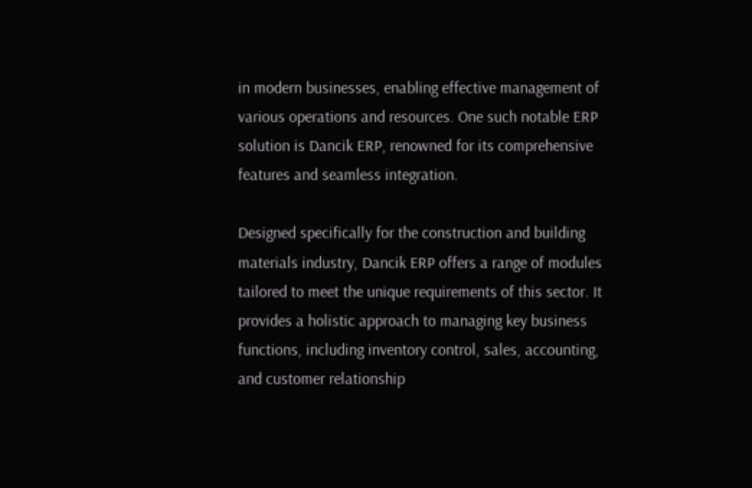in modern businesses, enabling effective management of various operations and resources. One such notable ERP solution is Dancik ERP, renowned for its comprehensive features and seamless integration.

Designed specifically for the construction and building materials industry, Dancik ERP offers a range of modules tailored to meet the unique requirements of this sector. It provides a holistic approach to managing key business functions, including inventory control, sales, accounting, and customer relationship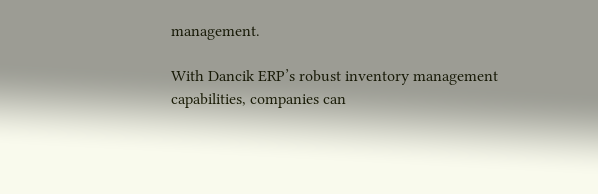management.

With Dancik ERP’s robust inventory management capabilities, companies can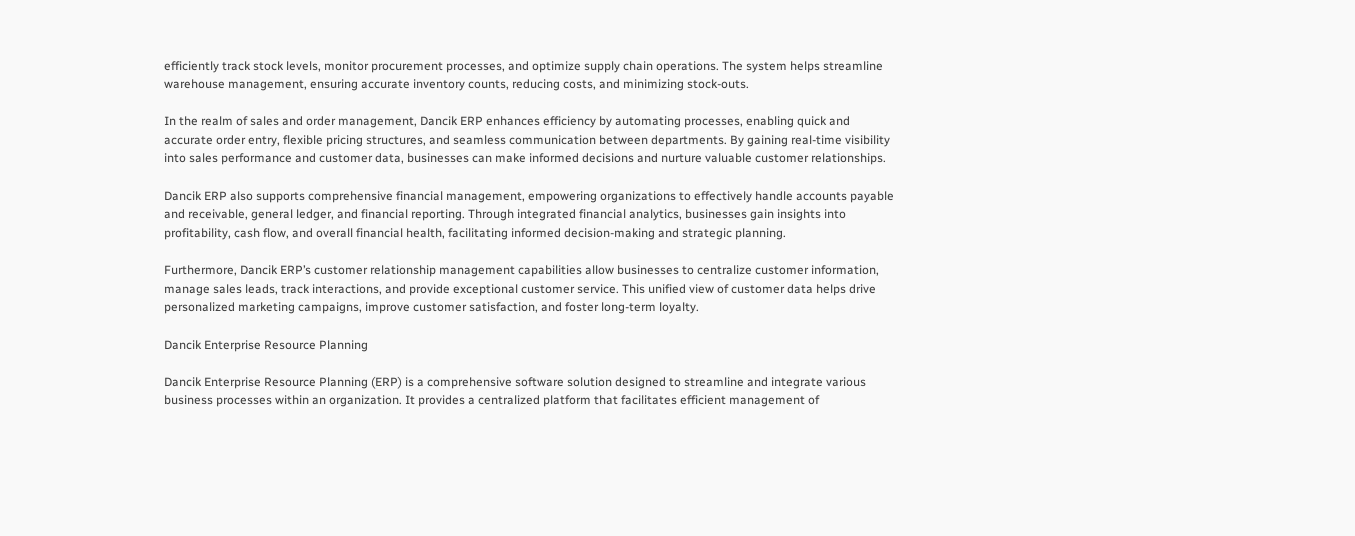efficiently track stock levels, monitor procurement processes, and optimize supply chain operations. The system helps streamline warehouse management, ensuring accurate inventory counts, reducing costs, and minimizing stock-outs.

In the realm of sales and order management, Dancik ERP enhances efficiency by automating processes, enabling quick and accurate order entry, flexible pricing structures, and seamless communication between departments. By gaining real-time visibility into sales performance and customer data, businesses can make informed decisions and nurture valuable customer relationships.

Dancik ERP also supports comprehensive financial management, empowering organizations to effectively handle accounts payable and receivable, general ledger, and financial reporting. Through integrated financial analytics, businesses gain insights into profitability, cash flow, and overall financial health, facilitating informed decision-making and strategic planning.

Furthermore, Dancik ERP’s customer relationship management capabilities allow businesses to centralize customer information, manage sales leads, track interactions, and provide exceptional customer service. This unified view of customer data helps drive personalized marketing campaigns, improve customer satisfaction, and foster long-term loyalty.

Dancik Enterprise Resource Planning

Dancik Enterprise Resource Planning (ERP) is a comprehensive software solution designed to streamline and integrate various business processes within an organization. It provides a centralized platform that facilitates efficient management of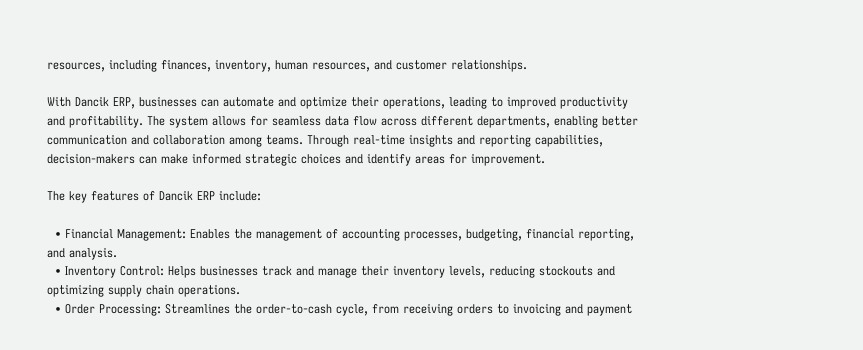resources, including finances, inventory, human resources, and customer relationships.

With Dancik ERP, businesses can automate and optimize their operations, leading to improved productivity and profitability. The system allows for seamless data flow across different departments, enabling better communication and collaboration among teams. Through real-time insights and reporting capabilities, decision-makers can make informed strategic choices and identify areas for improvement.

The key features of Dancik ERP include:

  • Financial Management: Enables the management of accounting processes, budgeting, financial reporting, and analysis.
  • Inventory Control: Helps businesses track and manage their inventory levels, reducing stockouts and optimizing supply chain operations.
  • Order Processing: Streamlines the order-to-cash cycle, from receiving orders to invoicing and payment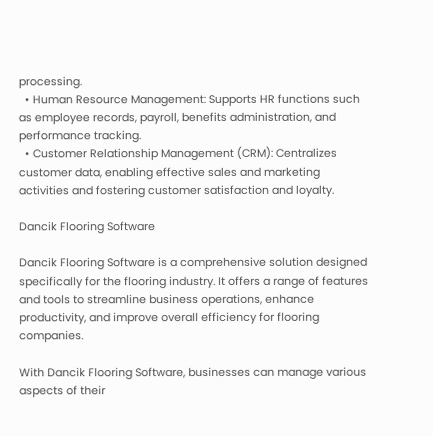processing.
  • Human Resource Management: Supports HR functions such as employee records, payroll, benefits administration, and performance tracking.
  • Customer Relationship Management (CRM): Centralizes customer data, enabling effective sales and marketing activities and fostering customer satisfaction and loyalty.

Dancik Flooring Software

Dancik Flooring Software is a comprehensive solution designed specifically for the flooring industry. It offers a range of features and tools to streamline business operations, enhance productivity, and improve overall efficiency for flooring companies.

With Dancik Flooring Software, businesses can manage various aspects of their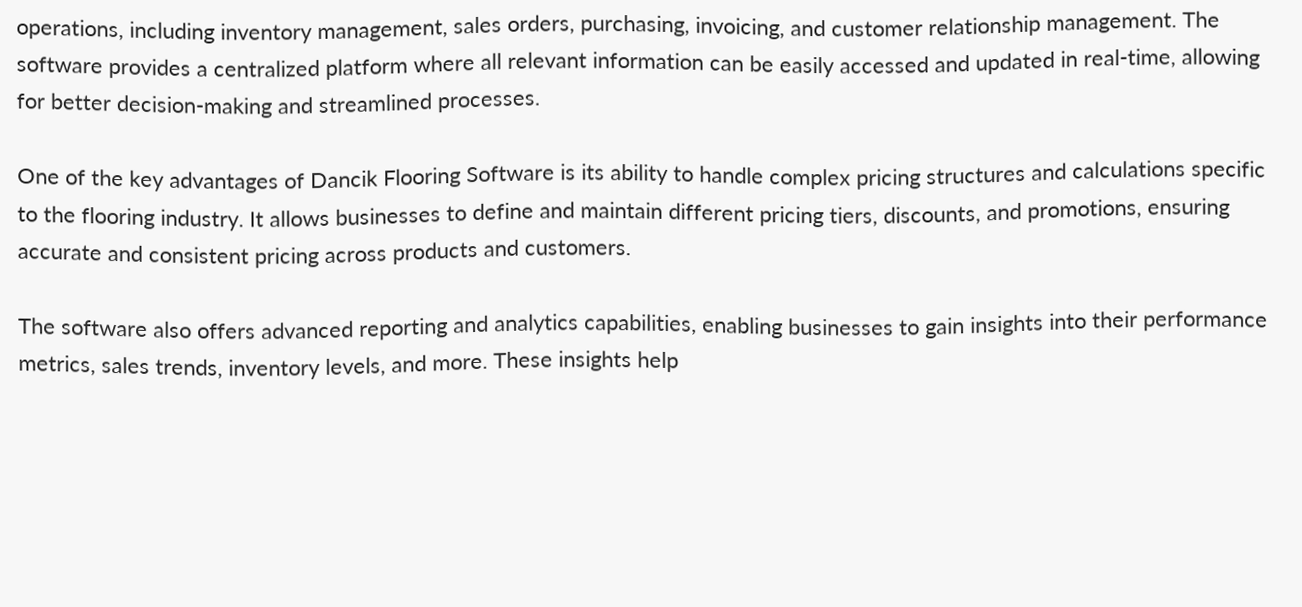operations, including inventory management, sales orders, purchasing, invoicing, and customer relationship management. The software provides a centralized platform where all relevant information can be easily accessed and updated in real-time, allowing for better decision-making and streamlined processes.

One of the key advantages of Dancik Flooring Software is its ability to handle complex pricing structures and calculations specific to the flooring industry. It allows businesses to define and maintain different pricing tiers, discounts, and promotions, ensuring accurate and consistent pricing across products and customers.

The software also offers advanced reporting and analytics capabilities, enabling businesses to gain insights into their performance metrics, sales trends, inventory levels, and more. These insights help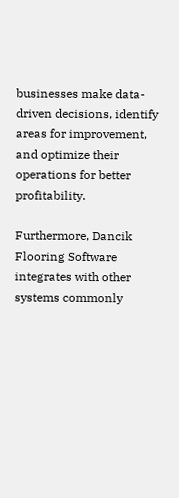businesses make data-driven decisions, identify areas for improvement, and optimize their operations for better profitability.

Furthermore, Dancik Flooring Software integrates with other systems commonly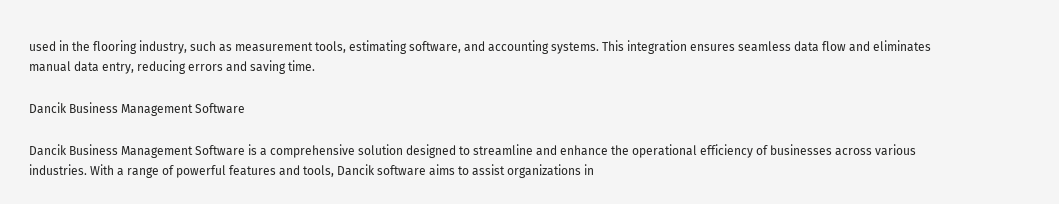used in the flooring industry, such as measurement tools, estimating software, and accounting systems. This integration ensures seamless data flow and eliminates manual data entry, reducing errors and saving time.

Dancik Business Management Software

Dancik Business Management Software is a comprehensive solution designed to streamline and enhance the operational efficiency of businesses across various industries. With a range of powerful features and tools, Dancik software aims to assist organizations in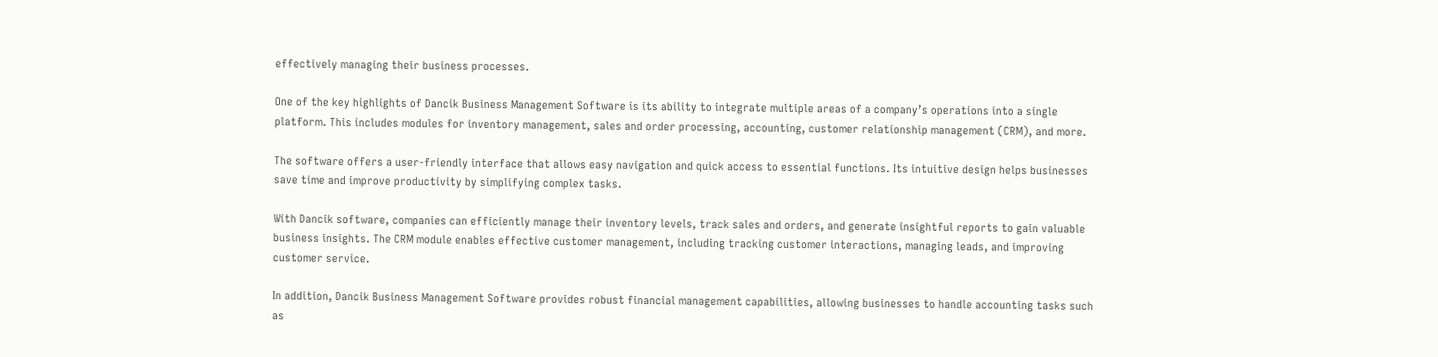effectively managing their business processes.

One of the key highlights of Dancik Business Management Software is its ability to integrate multiple areas of a company’s operations into a single platform. This includes modules for inventory management, sales and order processing, accounting, customer relationship management (CRM), and more.

The software offers a user-friendly interface that allows easy navigation and quick access to essential functions. Its intuitive design helps businesses save time and improve productivity by simplifying complex tasks.

With Dancik software, companies can efficiently manage their inventory levels, track sales and orders, and generate insightful reports to gain valuable business insights. The CRM module enables effective customer management, including tracking customer interactions, managing leads, and improving customer service.

In addition, Dancik Business Management Software provides robust financial management capabilities, allowing businesses to handle accounting tasks such as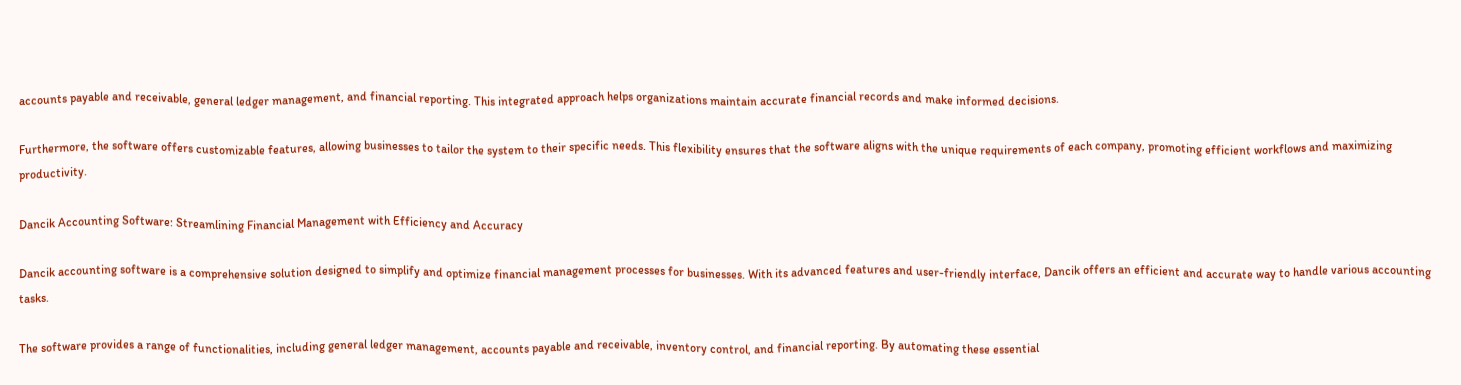accounts payable and receivable, general ledger management, and financial reporting. This integrated approach helps organizations maintain accurate financial records and make informed decisions.

Furthermore, the software offers customizable features, allowing businesses to tailor the system to their specific needs. This flexibility ensures that the software aligns with the unique requirements of each company, promoting efficient workflows and maximizing productivity.

Dancik Accounting Software: Streamlining Financial Management with Efficiency and Accuracy

Dancik accounting software is a comprehensive solution designed to simplify and optimize financial management processes for businesses. With its advanced features and user-friendly interface, Dancik offers an efficient and accurate way to handle various accounting tasks.

The software provides a range of functionalities, including general ledger management, accounts payable and receivable, inventory control, and financial reporting. By automating these essential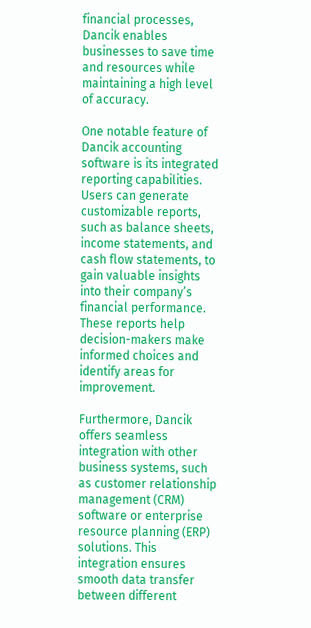financial processes, Dancik enables businesses to save time and resources while maintaining a high level of accuracy.

One notable feature of Dancik accounting software is its integrated reporting capabilities. Users can generate customizable reports, such as balance sheets, income statements, and cash flow statements, to gain valuable insights into their company’s financial performance. These reports help decision-makers make informed choices and identify areas for improvement.

Furthermore, Dancik offers seamless integration with other business systems, such as customer relationship management (CRM) software or enterprise resource planning (ERP) solutions. This integration ensures smooth data transfer between different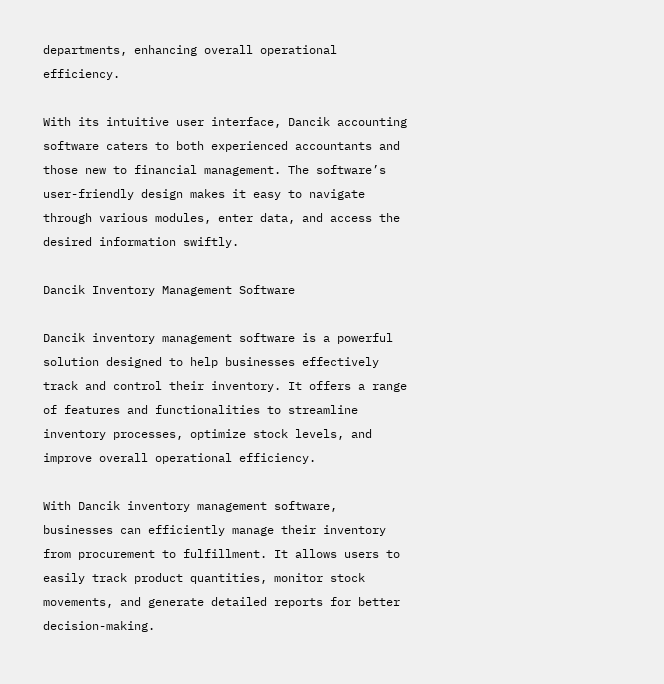departments, enhancing overall operational efficiency.

With its intuitive user interface, Dancik accounting software caters to both experienced accountants and those new to financial management. The software’s user-friendly design makes it easy to navigate through various modules, enter data, and access the desired information swiftly.

Dancik Inventory Management Software

Dancik inventory management software is a powerful solution designed to help businesses effectively track and control their inventory. It offers a range of features and functionalities to streamline inventory processes, optimize stock levels, and improve overall operational efficiency.

With Dancik inventory management software, businesses can efficiently manage their inventory from procurement to fulfillment. It allows users to easily track product quantities, monitor stock movements, and generate detailed reports for better decision-making.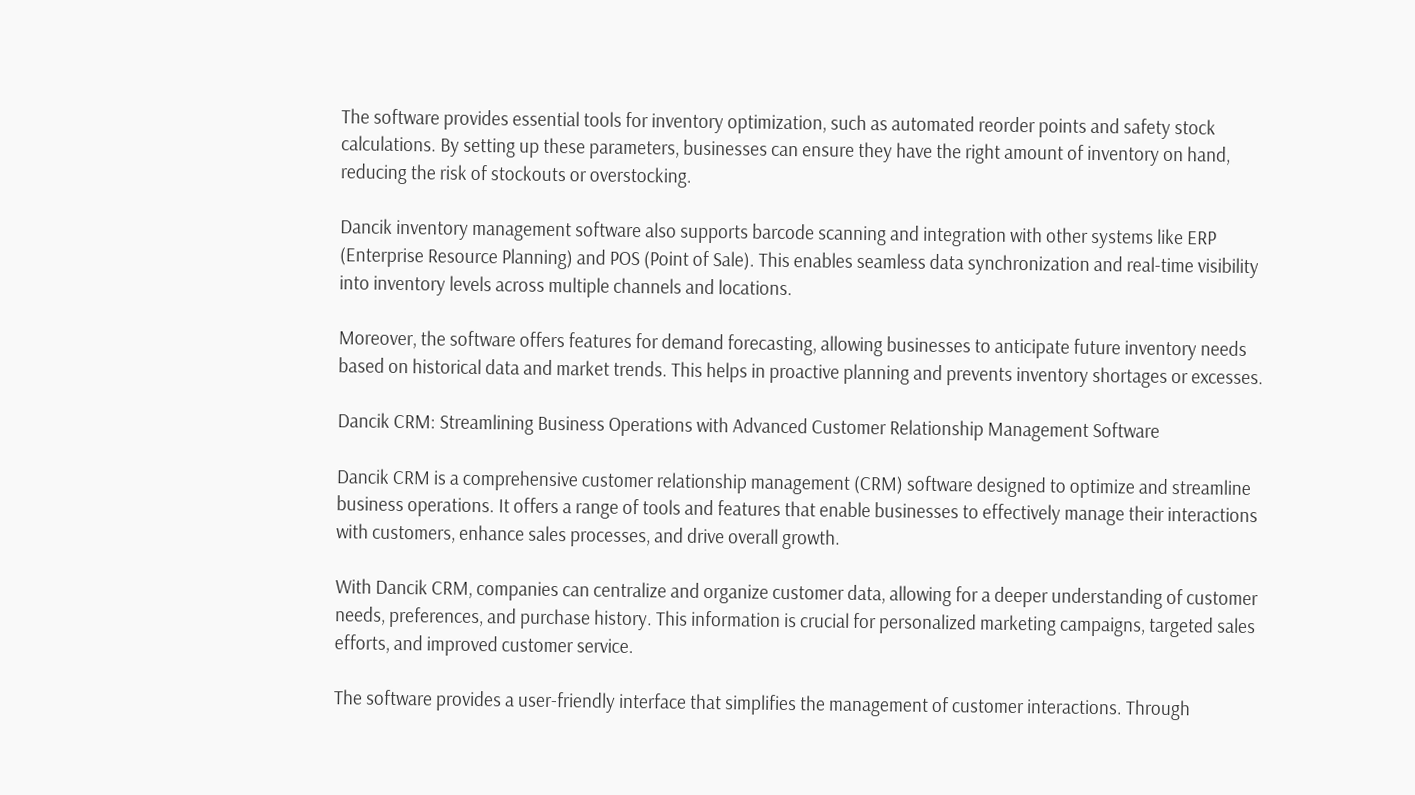The software provides essential tools for inventory optimization, such as automated reorder points and safety stock calculations. By setting up these parameters, businesses can ensure they have the right amount of inventory on hand, reducing the risk of stockouts or overstocking.

Dancik inventory management software also supports barcode scanning and integration with other systems like ERP (Enterprise Resource Planning) and POS (Point of Sale). This enables seamless data synchronization and real-time visibility into inventory levels across multiple channels and locations.

Moreover, the software offers features for demand forecasting, allowing businesses to anticipate future inventory needs based on historical data and market trends. This helps in proactive planning and prevents inventory shortages or excesses.

Dancik CRM: Streamlining Business Operations with Advanced Customer Relationship Management Software

Dancik CRM is a comprehensive customer relationship management (CRM) software designed to optimize and streamline business operations. It offers a range of tools and features that enable businesses to effectively manage their interactions with customers, enhance sales processes, and drive overall growth.

With Dancik CRM, companies can centralize and organize customer data, allowing for a deeper understanding of customer needs, preferences, and purchase history. This information is crucial for personalized marketing campaigns, targeted sales efforts, and improved customer service.

The software provides a user-friendly interface that simplifies the management of customer interactions. Through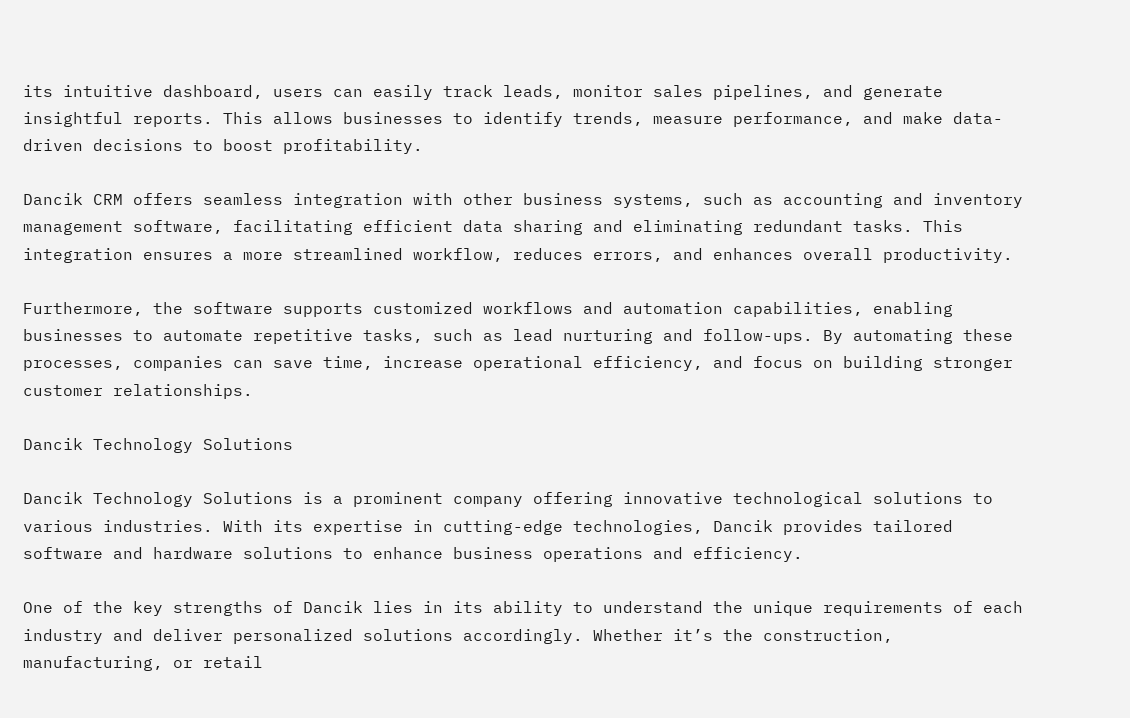its intuitive dashboard, users can easily track leads, monitor sales pipelines, and generate insightful reports. This allows businesses to identify trends, measure performance, and make data-driven decisions to boost profitability.

Dancik CRM offers seamless integration with other business systems, such as accounting and inventory management software, facilitating efficient data sharing and eliminating redundant tasks. This integration ensures a more streamlined workflow, reduces errors, and enhances overall productivity.

Furthermore, the software supports customized workflows and automation capabilities, enabling businesses to automate repetitive tasks, such as lead nurturing and follow-ups. By automating these processes, companies can save time, increase operational efficiency, and focus on building stronger customer relationships.

Dancik Technology Solutions

Dancik Technology Solutions is a prominent company offering innovative technological solutions to various industries. With its expertise in cutting-edge technologies, Dancik provides tailored software and hardware solutions to enhance business operations and efficiency.

One of the key strengths of Dancik lies in its ability to understand the unique requirements of each industry and deliver personalized solutions accordingly. Whether it’s the construction, manufacturing, or retail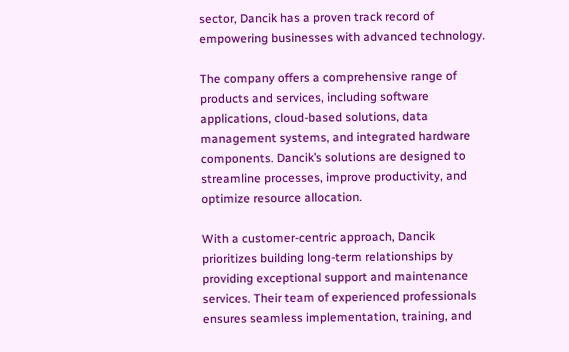sector, Dancik has a proven track record of empowering businesses with advanced technology.

The company offers a comprehensive range of products and services, including software applications, cloud-based solutions, data management systems, and integrated hardware components. Dancik’s solutions are designed to streamline processes, improve productivity, and optimize resource allocation.

With a customer-centric approach, Dancik prioritizes building long-term relationships by providing exceptional support and maintenance services. Their team of experienced professionals ensures seamless implementation, training, and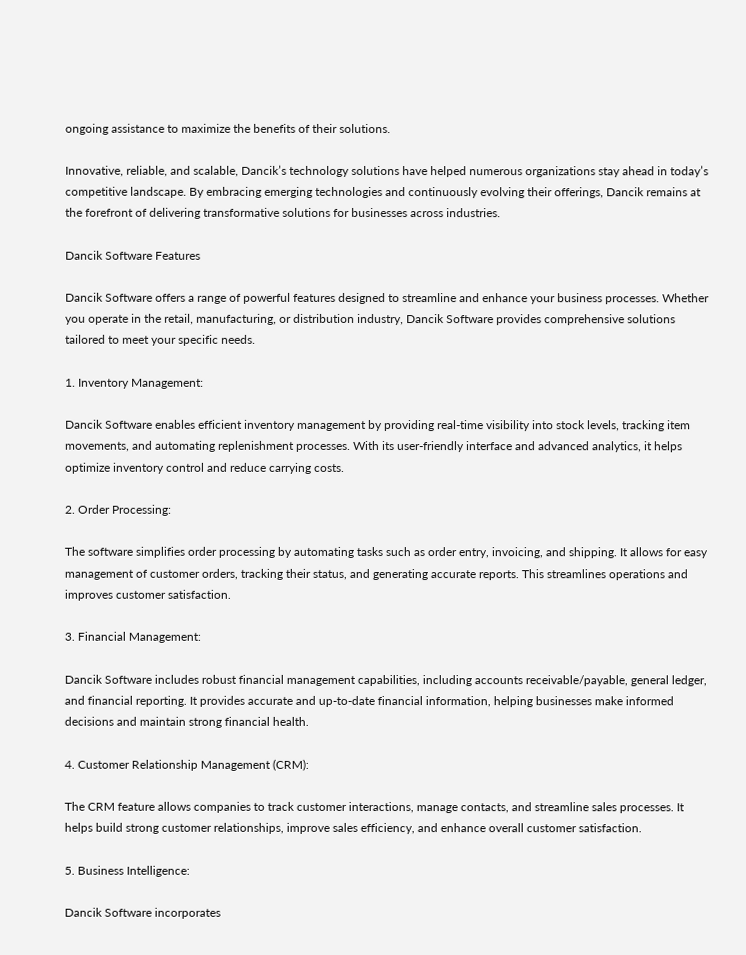ongoing assistance to maximize the benefits of their solutions.

Innovative, reliable, and scalable, Dancik’s technology solutions have helped numerous organizations stay ahead in today’s competitive landscape. By embracing emerging technologies and continuously evolving their offerings, Dancik remains at the forefront of delivering transformative solutions for businesses across industries.

Dancik Software Features

Dancik Software offers a range of powerful features designed to streamline and enhance your business processes. Whether you operate in the retail, manufacturing, or distribution industry, Dancik Software provides comprehensive solutions tailored to meet your specific needs.

1. Inventory Management:

Dancik Software enables efficient inventory management by providing real-time visibility into stock levels, tracking item movements, and automating replenishment processes. With its user-friendly interface and advanced analytics, it helps optimize inventory control and reduce carrying costs.

2. Order Processing:

The software simplifies order processing by automating tasks such as order entry, invoicing, and shipping. It allows for easy management of customer orders, tracking their status, and generating accurate reports. This streamlines operations and improves customer satisfaction.

3. Financial Management:

Dancik Software includes robust financial management capabilities, including accounts receivable/payable, general ledger, and financial reporting. It provides accurate and up-to-date financial information, helping businesses make informed decisions and maintain strong financial health.

4. Customer Relationship Management (CRM):

The CRM feature allows companies to track customer interactions, manage contacts, and streamline sales processes. It helps build strong customer relationships, improve sales efficiency, and enhance overall customer satisfaction.

5. Business Intelligence:

Dancik Software incorporates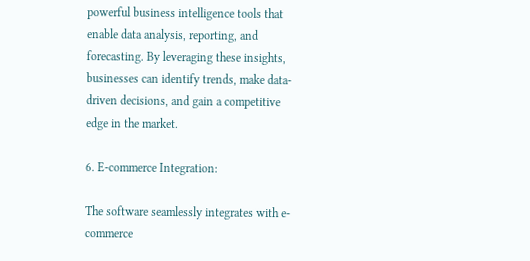powerful business intelligence tools that enable data analysis, reporting, and forecasting. By leveraging these insights, businesses can identify trends, make data-driven decisions, and gain a competitive edge in the market.

6. E-commerce Integration:

The software seamlessly integrates with e-commerce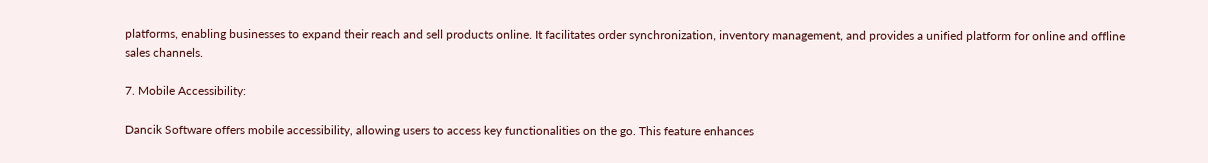platforms, enabling businesses to expand their reach and sell products online. It facilitates order synchronization, inventory management, and provides a unified platform for online and offline sales channels.

7. Mobile Accessibility:

Dancik Software offers mobile accessibility, allowing users to access key functionalities on the go. This feature enhances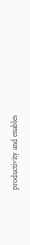productivity and enables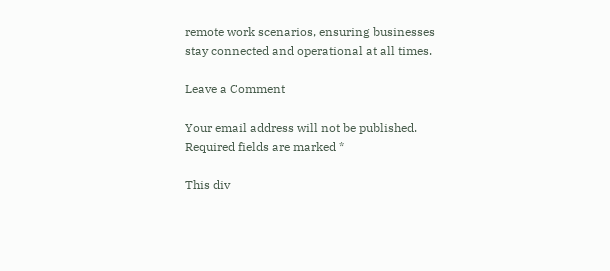remote work scenarios, ensuring businesses stay connected and operational at all times.

Leave a Comment

Your email address will not be published. Required fields are marked *

This div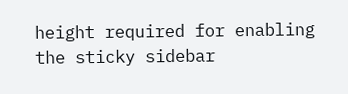height required for enabling the sticky sidebar